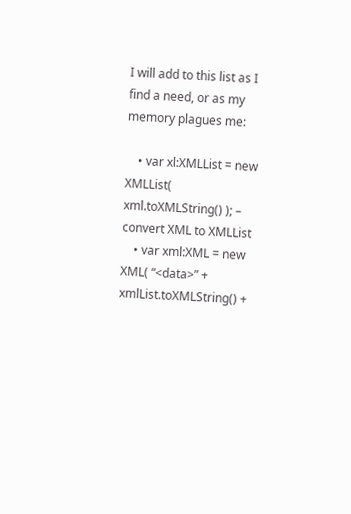I will add to this list as I find a need, or as my memory plagues me:

    • var xl:XMLList = new XMLList( xml.toXMLString() ); – convert XML to XMLList
    • var xml:XML = new XML( “<data>” + xmlList.toXMLString() +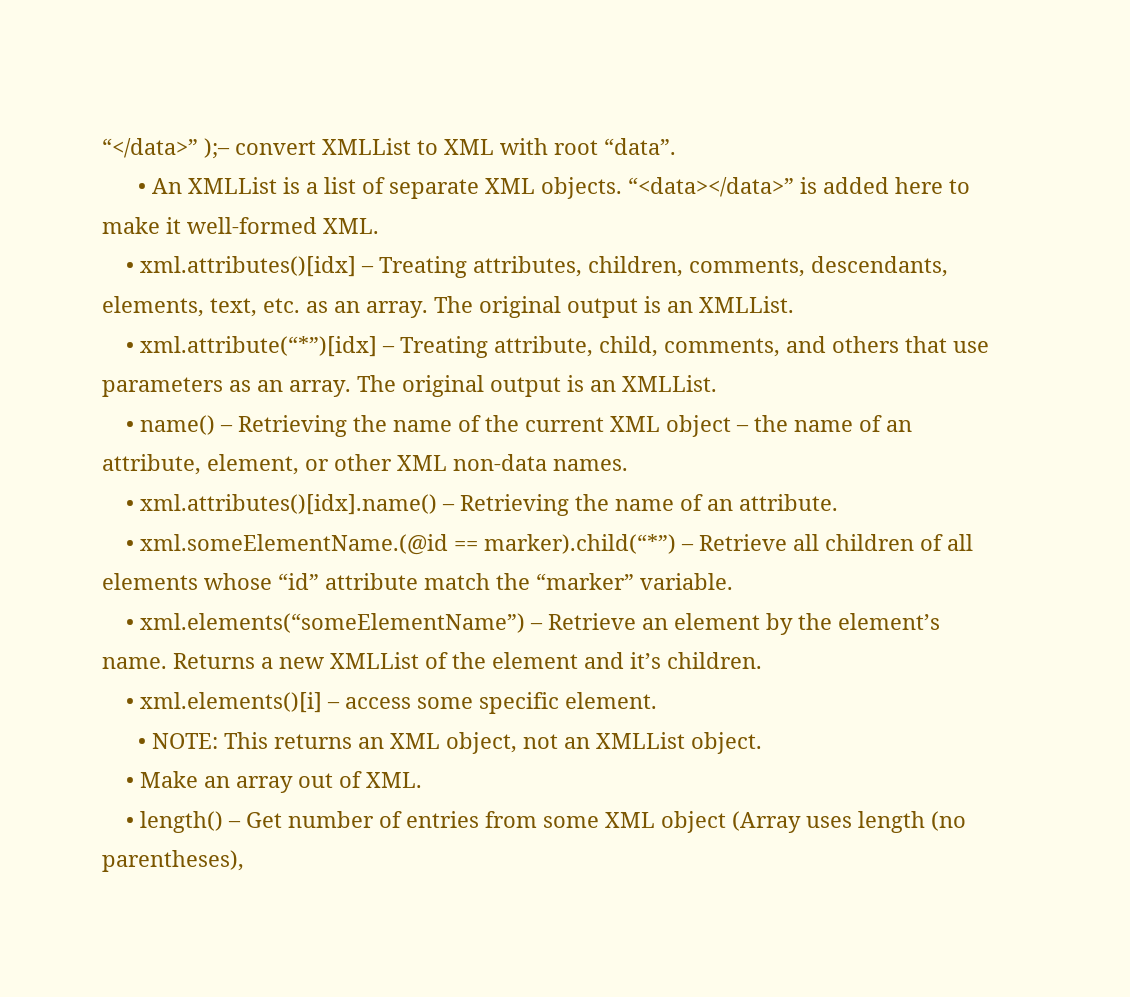“</data>” );– convert XMLList to XML with root “data”.
      • An XMLList is a list of separate XML objects. “<data></data>” is added here to make it well-formed XML.
    • xml.attributes()[idx] – Treating attributes, children, comments, descendants, elements, text, etc. as an array. The original output is an XMLList.
    • xml.attribute(“*”)[idx] – Treating attribute, child, comments, and others that use parameters as an array. The original output is an XMLList.
    • name() – Retrieving the name of the current XML object – the name of an attribute, element, or other XML non-data names.
    • xml.attributes()[idx].name() – Retrieving the name of an attribute.
    • xml.someElementName.(@id == marker).child(“*”) – Retrieve all children of all elements whose “id” attribute match the “marker” variable.
    • xml.elements(“someElementName”) – Retrieve an element by the element’s name. Returns a new XMLList of the element and it’s children.
    • xml.elements()[i] – access some specific element.
      • NOTE: This returns an XML object, not an XMLList object.
    • Make an array out of XML.
    • length() – Get number of entries from some XML object (Array uses length (no parentheses),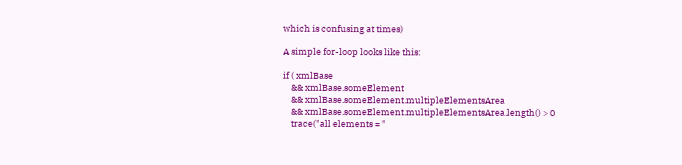which is confusing at times)

A simple for-loop looks like this:

if ( xmlBase
    && xmlBase.someElement
    && xmlBase.someElement.multipleElementsArea
    && xmlBase.someElement.multipleElementsArea.length() > 0
    trace("all elements = "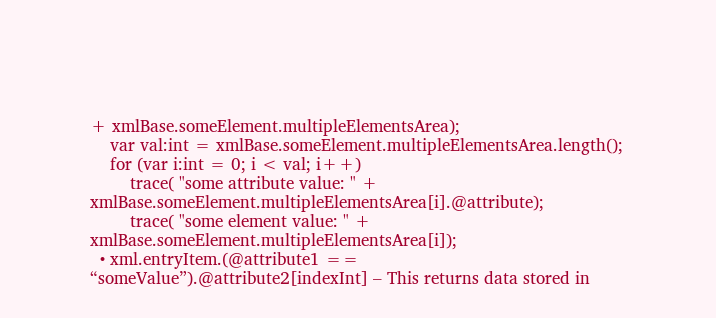+ xmlBase.someElement.multipleElementsArea);
    var val:int = xmlBase.someElement.multipleElementsArea.length();
    for (var i:int = 0; i < val; i++)
        trace( "some attribute value: " + xmlBase.someElement.multipleElementsArea[i].@attribute);
        trace( "some element value: " + xmlBase.someElement.multipleElementsArea[i]);
  • xml.entryItem.(@attribute1 == “someValue”).@attribute2[indexInt] – This returns data stored in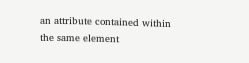an attribute contained within the same element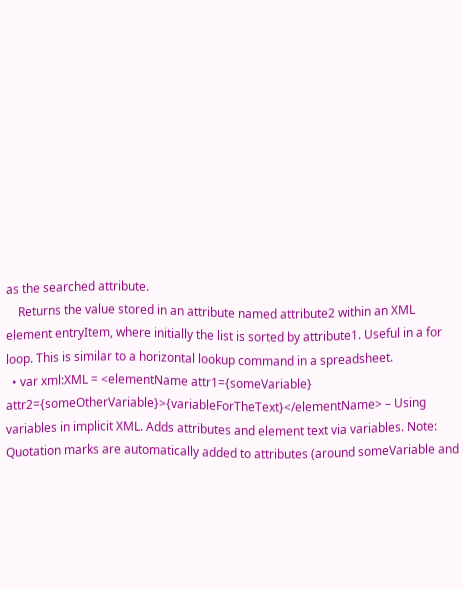as the searched attribute.
    Returns the value stored in an attribute named attribute2 within an XML element entryItem, where initially the list is sorted by attribute1. Useful in a for loop. This is similar to a horizontal lookup command in a spreadsheet.
  • var xml:XML = <elementName attr1={someVariable} attr2={someOtherVariable}>{variableForTheText}</elementName> – Using variables in implicit XML. Adds attributes and element text via variables. Note: Quotation marks are automatically added to attributes (around someVariable and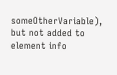someOtherVariable), but not added to element info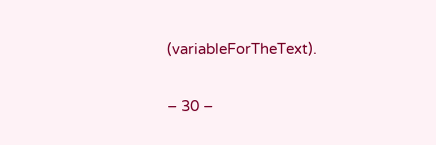(variableForTheText).

– 30 –